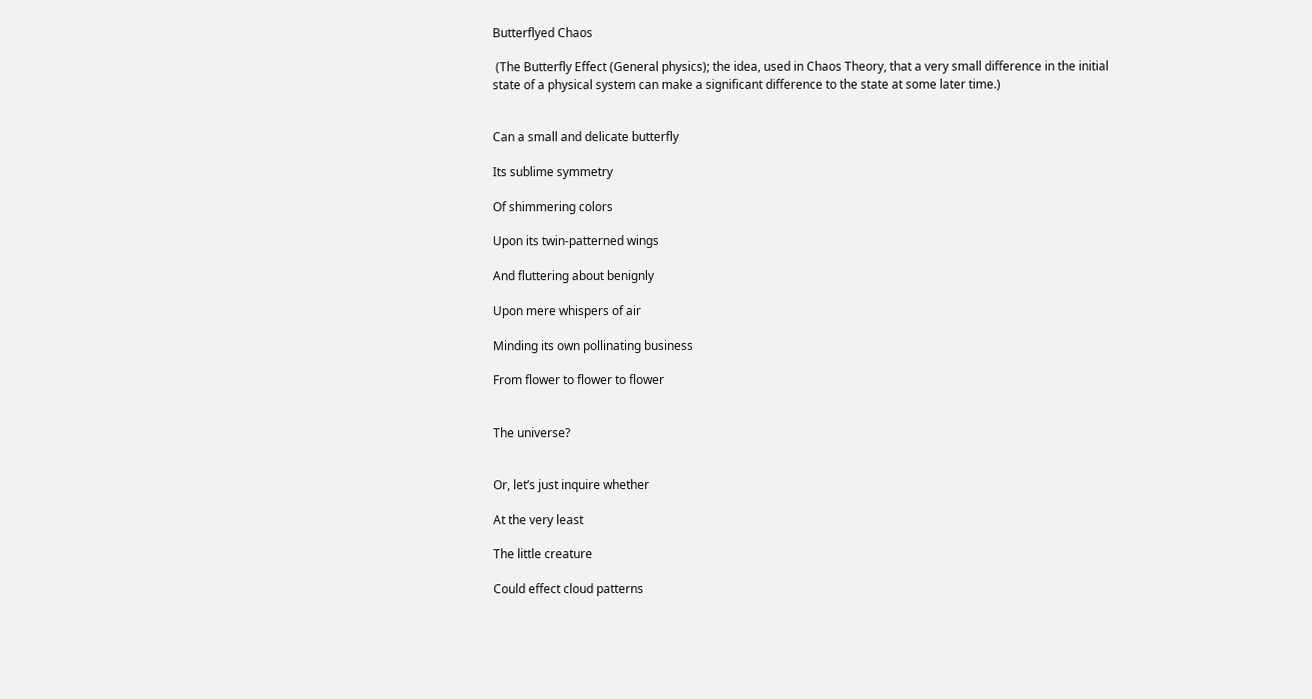Butterflyed Chaos

 (The Butterfly Effect (General physics); the idea, used in Chaos Theory, that a very small difference in the initial state of a physical system can make a significant difference to the state at some later time.)


Can a small and delicate butterfly

Its sublime symmetry

Of shimmering colors

Upon its twin-patterned wings

And fluttering about benignly

Upon mere whispers of air

Minding its own pollinating business

From flower to flower to flower


The universe?


Or, let’s just inquire whether

At the very least

The little creature

Could effect cloud patterns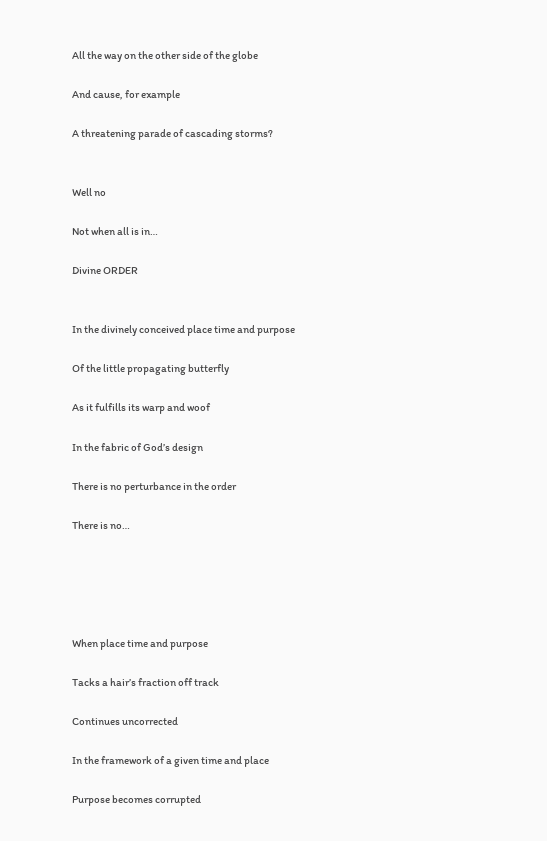All the way on the other side of the globe

And cause, for example

A threatening parade of cascading storms?


Well no

Not when all is in…

Divine ORDER


In the divinely conceived place time and purpose

Of the little propagating butterfly

As it fulfills its warp and woof

In the fabric of God’s design

There is no perturbance in the order

There is no…





When place time and purpose

Tacks a hair’s fraction off track

Continues uncorrected

In the framework of a given time and place

Purpose becomes corrupted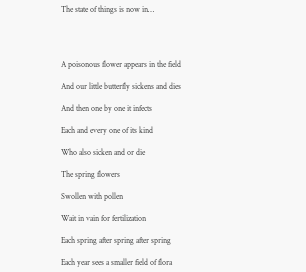The state of things is now in…




A poisonous flower appears in the field

And our little butterfly sickens and dies

And then one by one it infects

Each and every one of its kind

Who also sicken and or die

The spring flowers

Swollen with pollen

Wait in vain for fertilization

Each spring after spring after spring

Each year sees a smaller field of flora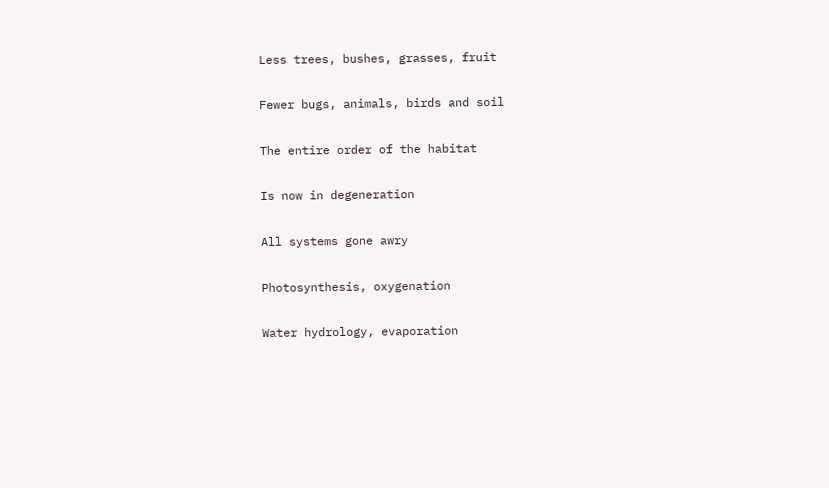Less trees, bushes, grasses, fruit

Fewer bugs, animals, birds and soil

The entire order of the habitat

Is now in degeneration

All systems gone awry

Photosynthesis, oxygenation

Water hydrology, evaporation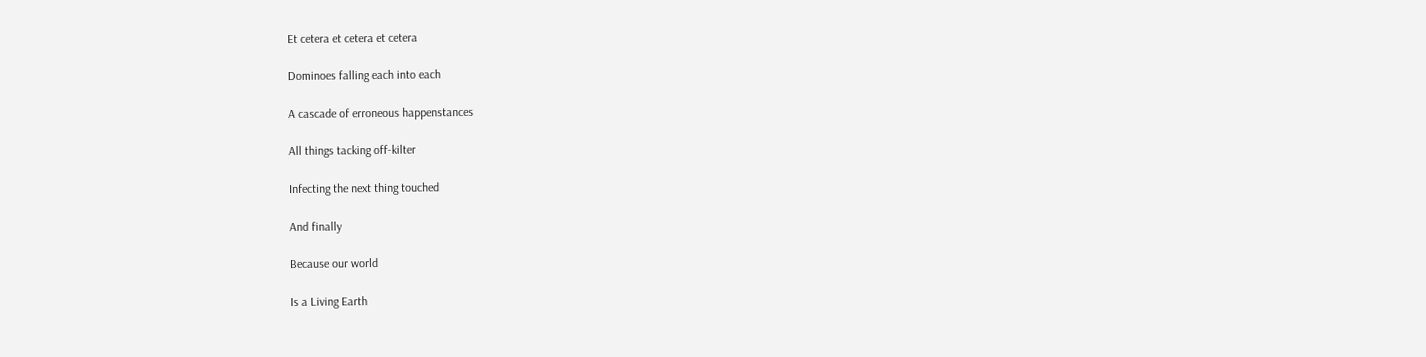Et cetera et cetera et cetera

Dominoes falling each into each

A cascade of erroneous happenstances

All things tacking off-kilter

Infecting the next thing touched

And finally

Because our world

Is a Living Earth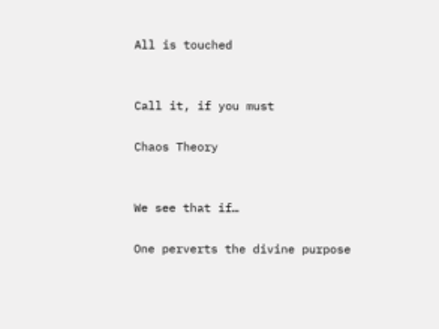All is touched


Call it, if you must

Chaos Theory


We see that if…

One perverts the divine purpose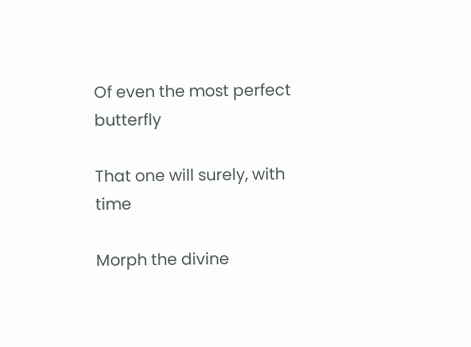Of even the most perfect butterfly

That one will surely, with time

Morph the divine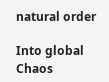natural order

Into global Chaos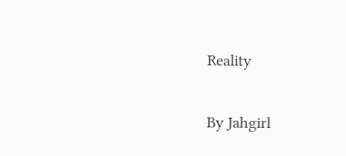Reality


By Jahgirl